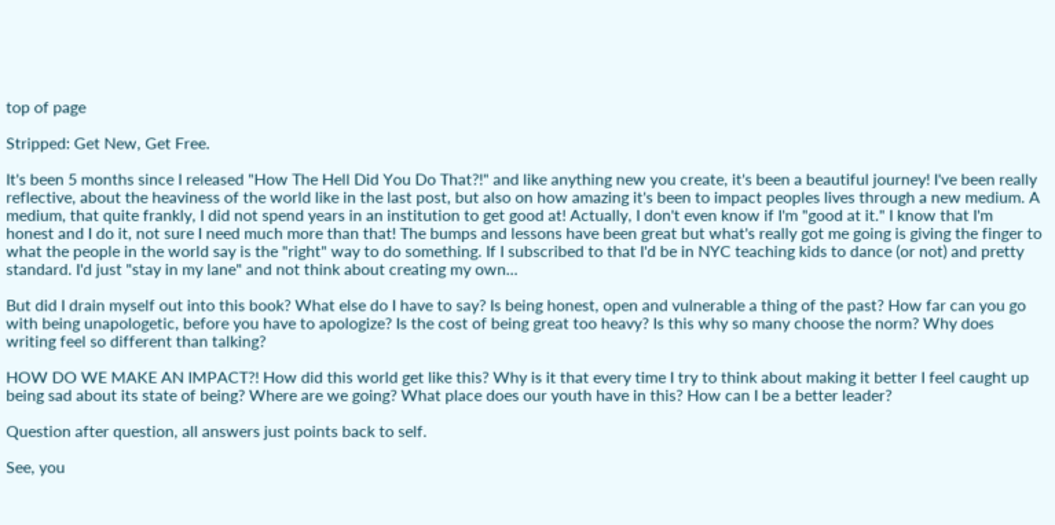top of page

Stripped: Get New, Get Free.

It's been 5 months since I released "How The Hell Did You Do That?!" and like anything new you create, it's been a beautiful journey! I've been really reflective, about the heaviness of the world like in the last post, but also on how amazing it's been to impact peoples lives through a new medium. A medium, that quite frankly, I did not spend years in an institution to get good at! Actually, I don't even know if I'm "good at it." I know that I'm honest and I do it, not sure I need much more than that! The bumps and lessons have been great but what's really got me going is giving the finger to what the people in the world say is the "right" way to do something. If I subscribed to that I'd be in NYC teaching kids to dance (or not) and pretty standard. I'd just "stay in my lane" and not think about creating my own...

But did I drain myself out into this book? What else do I have to say? Is being honest, open and vulnerable a thing of the past? How far can you go with being unapologetic, before you have to apologize? Is the cost of being great too heavy? Is this why so many choose the norm? Why does writing feel so different than talking?

HOW DO WE MAKE AN IMPACT?! How did this world get like this? Why is it that every time I try to think about making it better I feel caught up being sad about its state of being? Where are we going? What place does our youth have in this? How can I be a better leader?

Question after question, all answers just points back to self.

See, you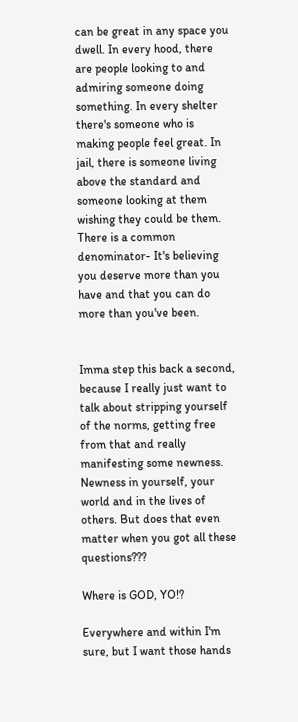can be great in any space you dwell. In every hood, there are people looking to and admiring someone doing something. In every shelter there's someone who is making people feel great. In jail, there is someone living above the standard and someone looking at them wishing they could be them. There is a common denominator- It's believing you deserve more than you have and that you can do more than you've been.


Imma step this back a second, because I really just want to talk about stripping yourself of the norms, getting free from that and really manifesting some newness. Newness in yourself, your world and in the lives of others. But does that even matter when you got all these questions???

Where is GOD, YO!?

Everywhere and within I'm sure, but I want those hands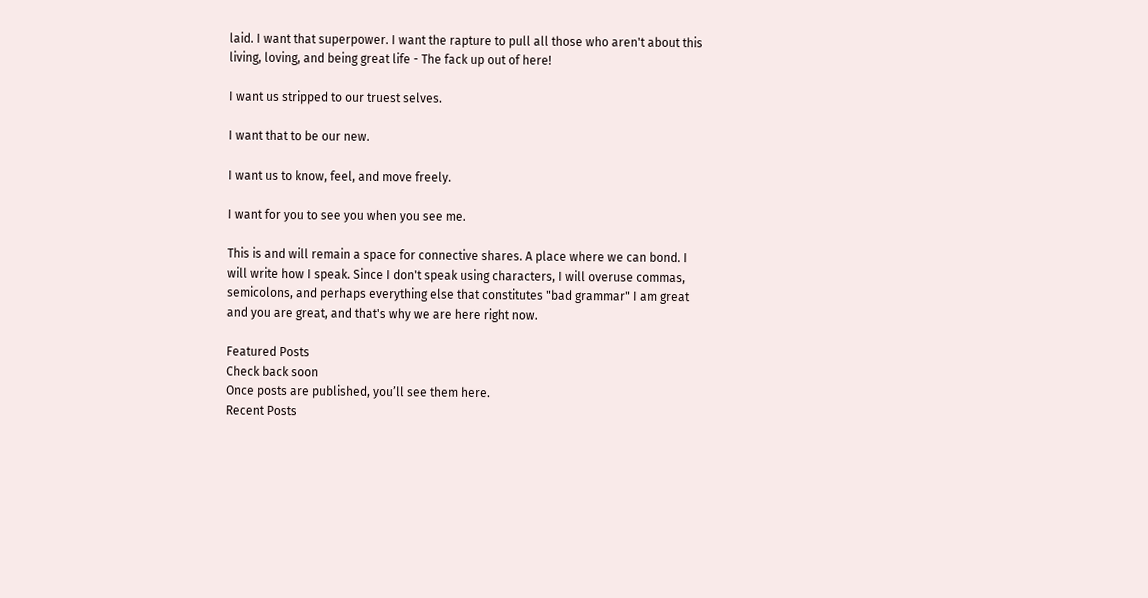laid. I want that superpower. I want the rapture to pull all those who aren't about this living, loving, and being great life - The fack up out of here!

I want us stripped to our truest selves.

I want that to be our new.

I want us to know, feel, and move freely.

I want for you to see you when you see me.

This is and will remain a space for connective shares. A place where we can bond. I will write how I speak. Since I don't speak using characters, I will overuse commas, semicolons, and perhaps everything else that constitutes "bad grammar" I am great and you are great, and that's why we are here right now.

Featured Posts
Check back soon
Once posts are published, you’ll see them here.
Recent Posts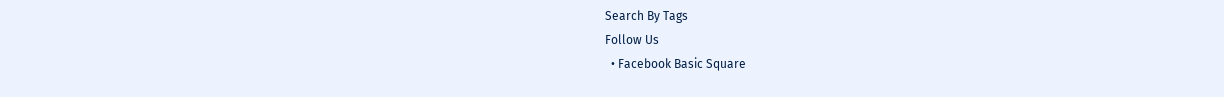Search By Tags
Follow Us
  • Facebook Basic Square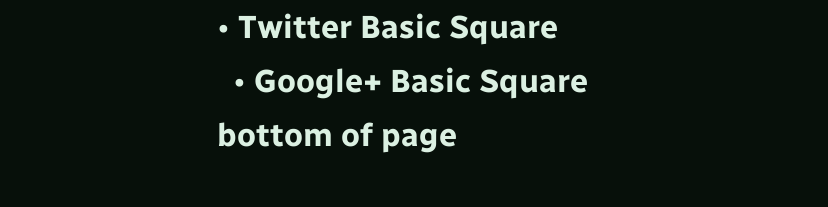• Twitter Basic Square
  • Google+ Basic Square
bottom of page